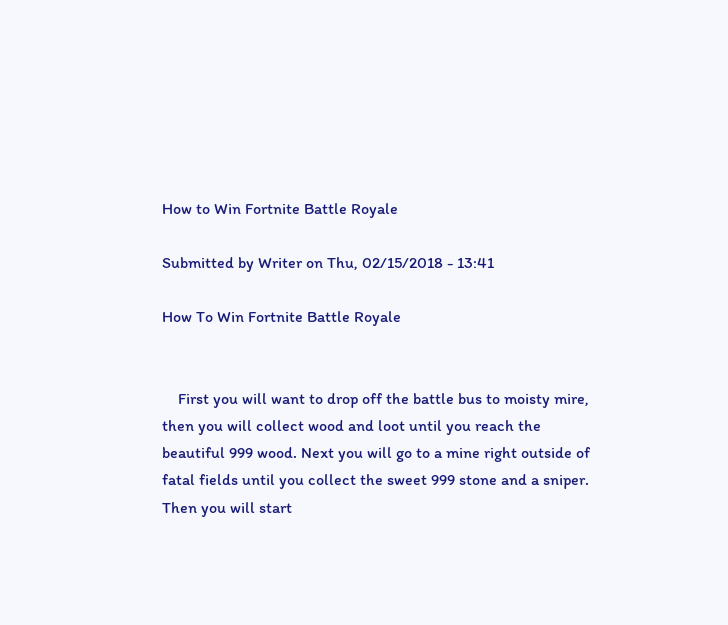How to Win Fortnite Battle Royale

Submitted by Writer on Thu, 02/15/2018 - 13:41

How To Win Fortnite Battle Royale


    First you will want to drop off the battle bus to moisty mire, then you will collect wood and loot until you reach the beautiful 999 wood. Next you will go to a mine right outside of fatal fields until you collect the sweet 999 stone and a sniper. Then you will start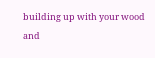building up with your wood and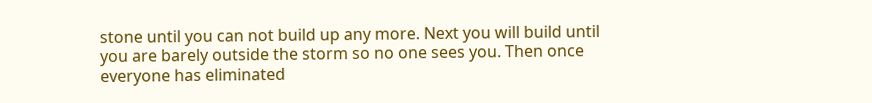stone until you can not build up any more. Next you will build until you are barely outside the storm so no one sees you. Then once everyone has eliminated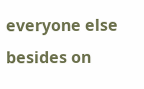everyone else besides on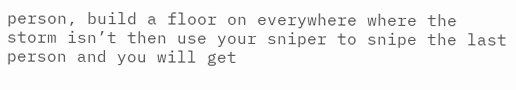person, build a floor on everywhere where the storm isn’t then use your sniper to snipe the last person and you will get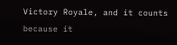Victory Royale, and it counts because it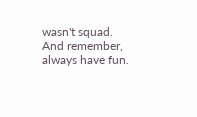wasn't squad. And remember, always have fun.